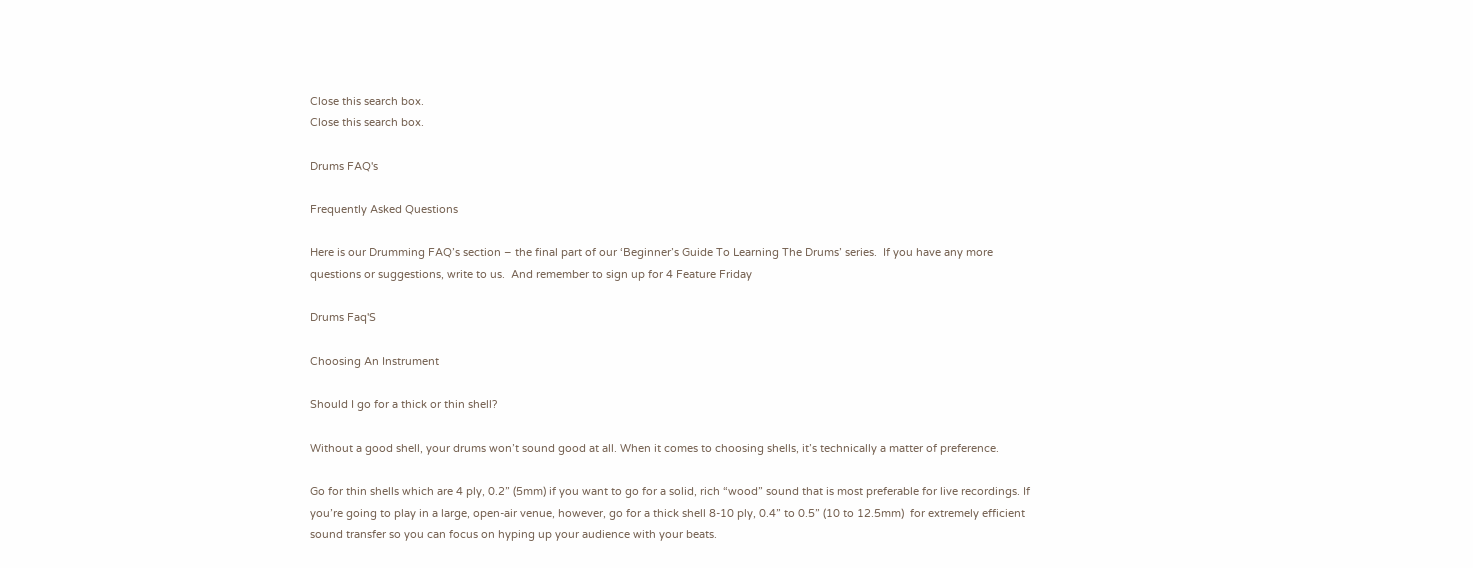Close this search box.
Close this search box.

Drums FAQ's

Frequently Asked Questions

Here is our Drumming FAQ’s section – the final part of our ‘Beginner’s Guide To Learning The Drums’ series.  If you have any more questions or suggestions, write to us.  And remember to sign up for 4 Feature Friday

Drums Faq'S

Choosing An Instrument

Should I go for a thick or thin shell?

Without a good shell, your drums won’t sound good at all. When it comes to choosing shells, it’s technically a matter of preference.

Go for thin shells which are 4 ply, 0.2” (5mm) if you want to go for a solid, rich “wood” sound that is most preferable for live recordings. If you’re going to play in a large, open-air venue, however, go for a thick shell 8-10 ply, 0.4” to 0.5” (10 to 12.5mm)  for extremely efficient sound transfer so you can focus on hyping up your audience with your beats.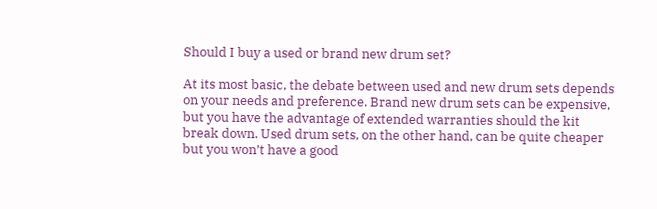Should I buy a used or brand new drum set?

At its most basic, the debate between used and new drum sets depends on your needs and preference. Brand new drum sets can be expensive, but you have the advantage of extended warranties should the kit break down. Used drum sets, on the other hand, can be quite cheaper but you won’t have a good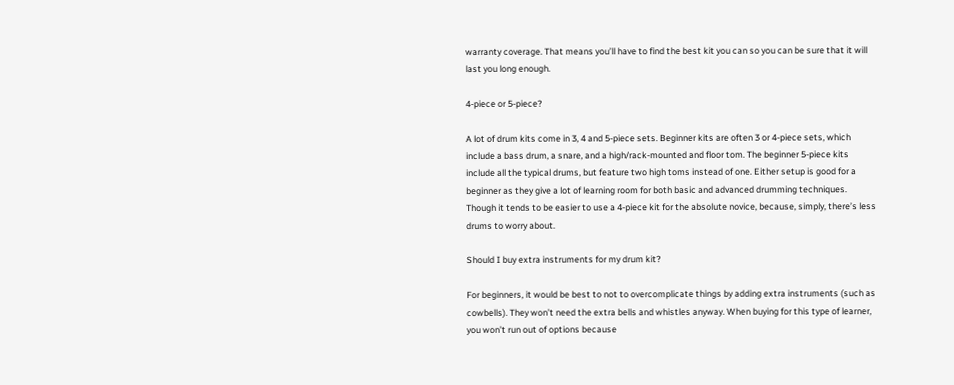warranty coverage. That means you’ll have to find the best kit you can so you can be sure that it will last you long enough.

4-piece or 5-piece?

A lot of drum kits come in 3, 4 and 5-piece sets. Beginner kits are often 3 or 4-piece sets, which include a bass drum, a snare, and a high/rack-mounted and floor tom. The beginner 5-piece kits include all the typical drums, but feature two high toms instead of one. Either setup is good for a beginner as they give a lot of learning room for both basic and advanced drumming techniques. Though it tends to be easier to use a 4-piece kit for the absolute novice, because, simply, there’s less drums to worry about.

Should I buy extra instruments for my drum kit?

For beginners, it would be best to not to overcomplicate things by adding extra instruments (such as cowbells). They won’t need the extra bells and whistles anyway. When buying for this type of learner, you won’t run out of options because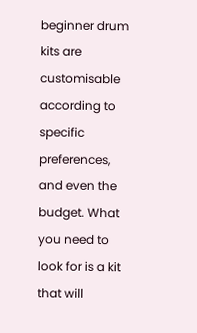beginner drum kits are customisable according to specific preferences, and even the budget. What you need to look for is a kit that will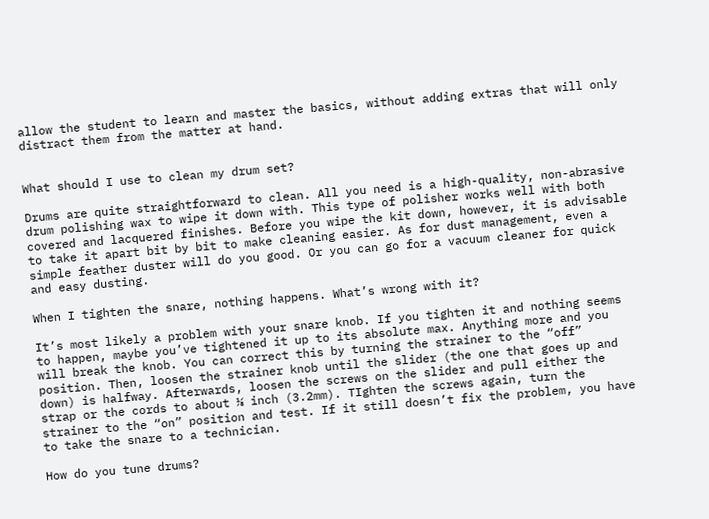allow the student to learn and master the basics, without adding extras that will only distract them from the matter at hand.


What should I use to clean my drum set?

Drums are quite straightforward to clean. All you need is a high-quality, non-abrasive drum polishing wax to wipe it down with. This type of polisher works well with both covered and lacquered finishes. Before you wipe the kit down, however, it is advisable to take it apart bit by bit to make cleaning easier. As for dust management, even a simple feather duster will do you good. Or you can go for a vacuum cleaner for quick and easy dusting.

When I tighten the snare, nothing happens. What’s wrong with it?

It’s most likely a problem with your snare knob. If you tighten it and nothing seems to happen, maybe you’ve tightened it up to its absolute max. Anything more and you will break the knob. You can correct this by turning the strainer to the “off” position. Then, loosen the strainer knob until the slider (the one that goes up and down) is halfway. Afterwards, loosen the screws on the slider and pull either the strap or the cords to about ⅛ inch (3.2mm). TIghten the screws again, turn the strainer to the “on” position and test. If it still doesn’t fix the problem, you have to take the snare to a technician.

How do you tune drums?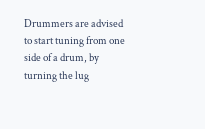Drummers are advised to start tuning from one side of a drum, by turning the lug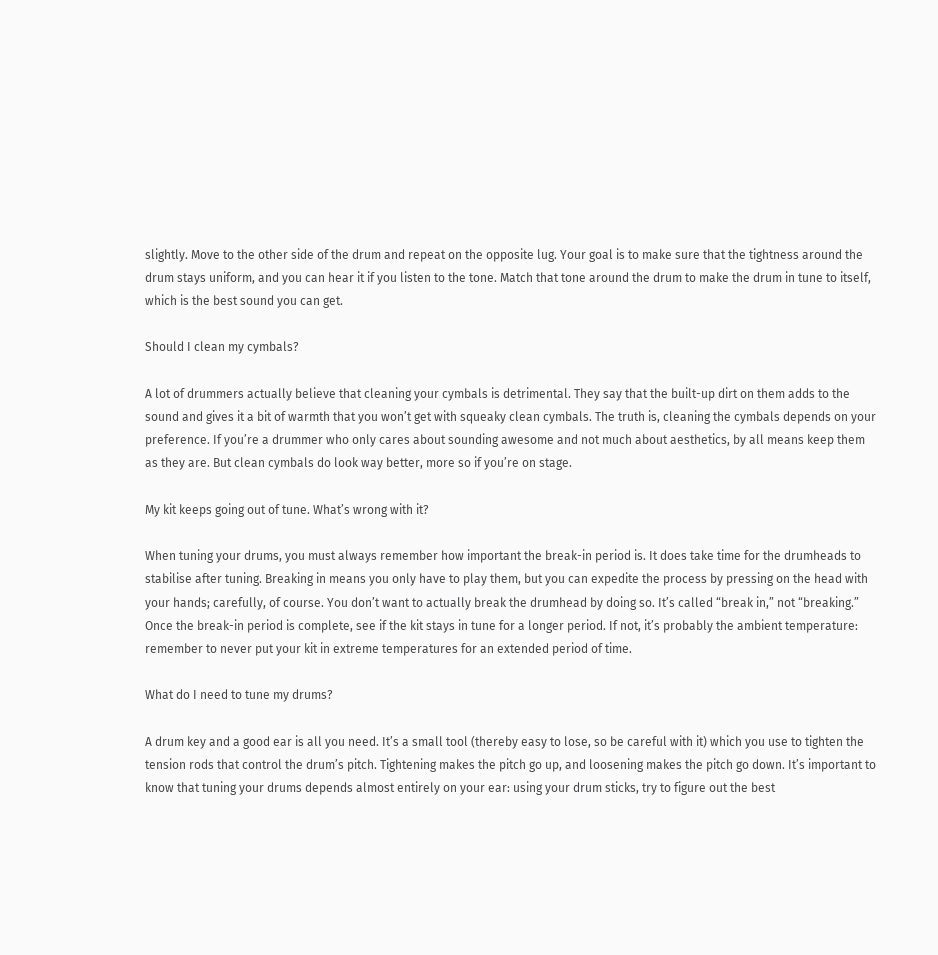slightly. Move to the other side of the drum and repeat on the opposite lug. Your goal is to make sure that the tightness around the drum stays uniform, and you can hear it if you listen to the tone. Match that tone around the drum to make the drum in tune to itself, which is the best sound you can get.

Should I clean my cymbals?

A lot of drummers actually believe that cleaning your cymbals is detrimental. They say that the built-up dirt on them adds to the sound and gives it a bit of warmth that you won’t get with squeaky clean cymbals. The truth is, cleaning the cymbals depends on your preference. If you’re a drummer who only cares about sounding awesome and not much about aesthetics, by all means keep them as they are. But clean cymbals do look way better, more so if you’re on stage.

My kit keeps going out of tune. What’s wrong with it?

When tuning your drums, you must always remember how important the break-in period is. It does take time for the drumheads to stabilise after tuning. Breaking in means you only have to play them, but you can expedite the process by pressing on the head with your hands; carefully, of course. You don’t want to actually break the drumhead by doing so. It’s called “break in,” not “breaking.” Once the break-in period is complete, see if the kit stays in tune for a longer period. If not, it’s probably the ambient temperature: remember to never put your kit in extreme temperatures for an extended period of time.

What do I need to tune my drums?

A drum key and a good ear is all you need. It’s a small tool (thereby easy to lose, so be careful with it) which you use to tighten the tension rods that control the drum’s pitch. Tightening makes the pitch go up, and loosening makes the pitch go down. It’s important to know that tuning your drums depends almost entirely on your ear: using your drum sticks, try to figure out the best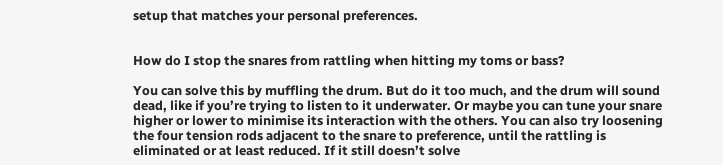setup that matches your personal preferences.


How do I stop the snares from rattling when hitting my toms or bass?

You can solve this by muffling the drum. But do it too much, and the drum will sound dead, like if you’re trying to listen to it underwater. Or maybe you can tune your snare higher or lower to minimise its interaction with the others. You can also try loosening the four tension rods adjacent to the snare to preference, until the rattling is eliminated or at least reduced. If it still doesn’t solve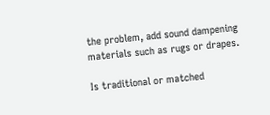the problem, add sound dampening materials such as rugs or drapes.

Is traditional or matched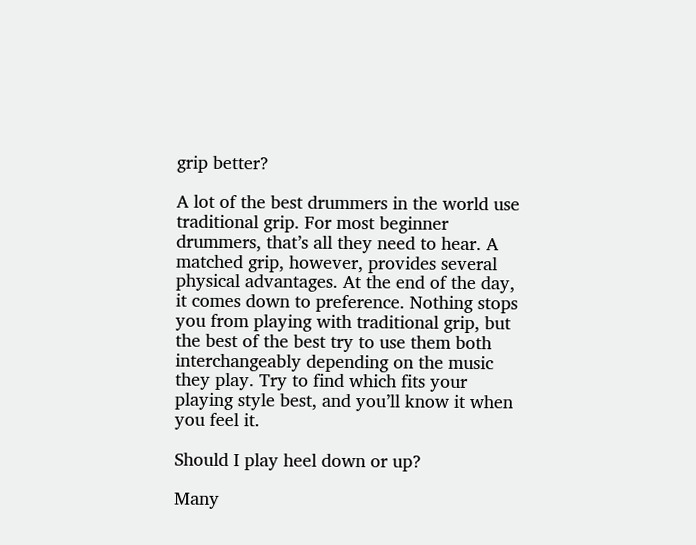grip better?

A lot of the best drummers in the world use traditional grip. For most beginner drummers, that’s all they need to hear. A matched grip, however, provides several physical advantages. At the end of the day, it comes down to preference. Nothing stops you from playing with traditional grip, but the best of the best try to use them both interchangeably depending on the music they play. Try to find which fits your playing style best, and you’ll know it when you feel it.

Should I play heel down or up?

Many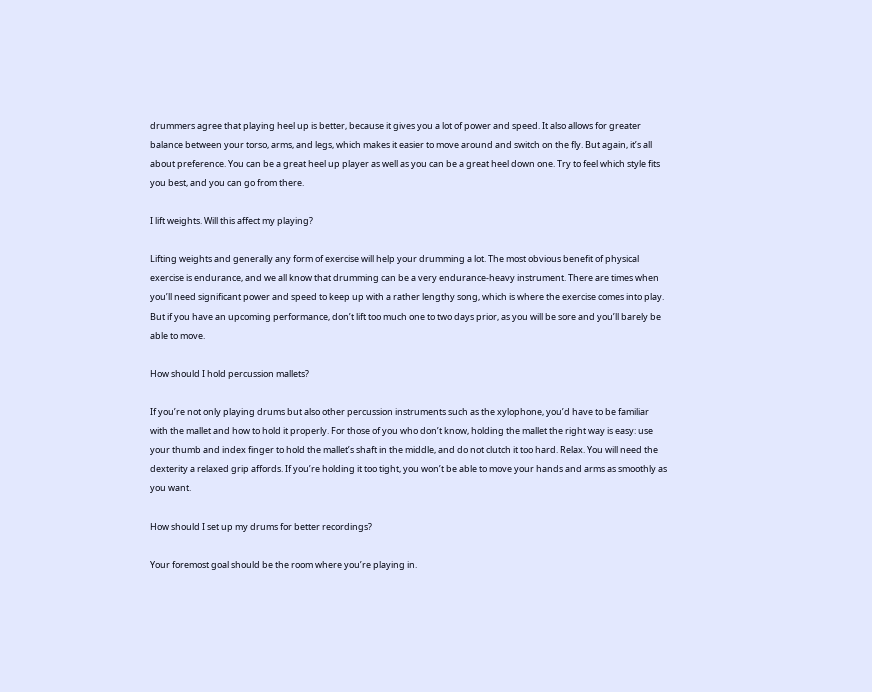drummers agree that playing heel up is better, because it gives you a lot of power and speed. It also allows for greater balance between your torso, arms, and legs, which makes it easier to move around and switch on the fly. But again, it’s all about preference. You can be a great heel up player as well as you can be a great heel down one. Try to feel which style fits you best, and you can go from there.

I lift weights. Will this affect my playing?

Lifting weights and generally any form of exercise will help your drumming a lot. The most obvious benefit of physical exercise is endurance, and we all know that drumming can be a very endurance-heavy instrument. There are times when you’ll need significant power and speed to keep up with a rather lengthy song, which is where the exercise comes into play. But if you have an upcoming performance, don’t lift too much one to two days prior, as you will be sore and you’ll barely be able to move.

How should I hold percussion mallets?

If you’re not only playing drums but also other percussion instruments such as the xylophone, you’d have to be familiar with the mallet and how to hold it properly. For those of you who don’t know, holding the mallet the right way is easy: use your thumb and index finger to hold the mallet’s shaft in the middle, and do not clutch it too hard. Relax. You will need the dexterity a relaxed grip affords. If you’re holding it too tight, you won’t be able to move your hands and arms as smoothly as you want.

How should I set up my drums for better recordings?

Your foremost goal should be the room where you’re playing in.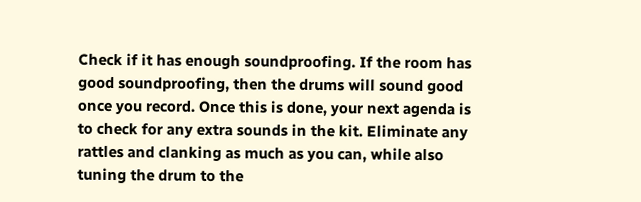Check if it has enough soundproofing. If the room has good soundproofing, then the drums will sound good once you record. Once this is done, your next agenda is to check for any extra sounds in the kit. Eliminate any rattles and clanking as much as you can, while also tuning the drum to the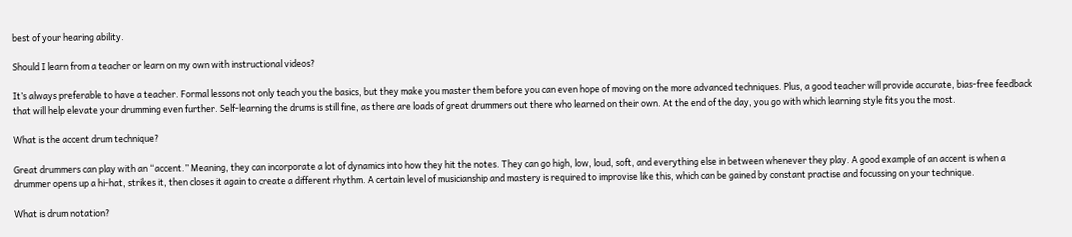best of your hearing ability.

Should I learn from a teacher or learn on my own with instructional videos?

It’s always preferable to have a teacher. Formal lessons not only teach you the basics, but they make you master them before you can even hope of moving on the more advanced techniques. Plus, a good teacher will provide accurate, bias-free feedback that will help elevate your drumming even further. Self-learning the drums is still fine, as there are loads of great drummers out there who learned on their own. At the end of the day, you go with which learning style fits you the most.

What is the accent drum technique?

Great drummers can play with an “accent.” Meaning, they can incorporate a lot of dynamics into how they hit the notes. They can go high, low, loud, soft, and everything else in between whenever they play. A good example of an accent is when a drummer opens up a hi-hat, strikes it, then closes it again to create a different rhythm. A certain level of musicianship and mastery is required to improvise like this, which can be gained by constant practise and focussing on your technique.

What is drum notation?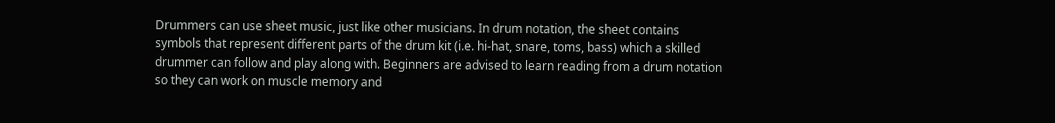Drummers can use sheet music, just like other musicians. In drum notation, the sheet contains symbols that represent different parts of the drum kit (i.e. hi-hat, snare, toms, bass) which a skilled drummer can follow and play along with. Beginners are advised to learn reading from a drum notation so they can work on muscle memory and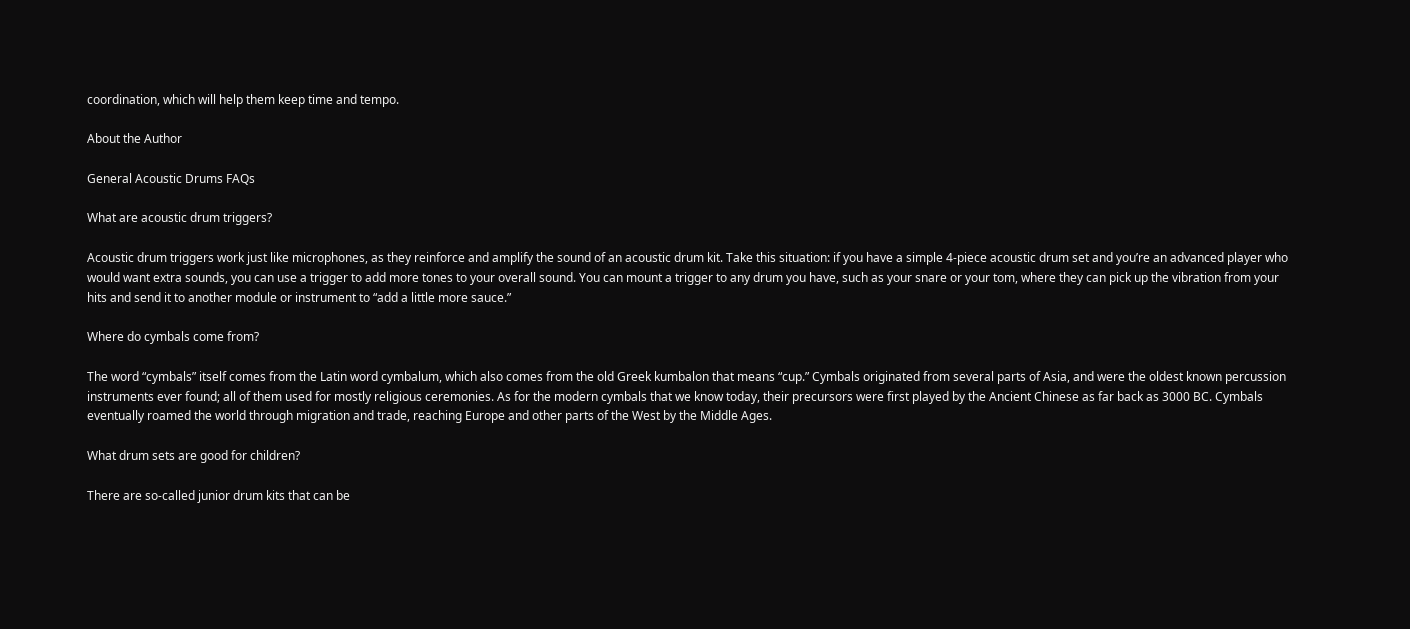coordination, which will help them keep time and tempo.

About the Author

General Acoustic Drums FAQs

What are acoustic drum triggers?

Acoustic drum triggers work just like microphones, as they reinforce and amplify the sound of an acoustic drum kit. Take this situation: if you have a simple 4-piece acoustic drum set and you’re an advanced player who would want extra sounds, you can use a trigger to add more tones to your overall sound. You can mount a trigger to any drum you have, such as your snare or your tom, where they can pick up the vibration from your hits and send it to another module or instrument to “add a little more sauce.”

Where do cymbals come from?

The word “cymbals” itself comes from the Latin word cymbalum, which also comes from the old Greek kumbalon that means “cup.” Cymbals originated from several parts of Asia, and were the oldest known percussion instruments ever found; all of them used for mostly religious ceremonies. As for the modern cymbals that we know today, their precursors were first played by the Ancient Chinese as far back as 3000 BC. Cymbals eventually roamed the world through migration and trade, reaching Europe and other parts of the West by the Middle Ages.

What drum sets are good for children?

There are so-called junior drum kits that can be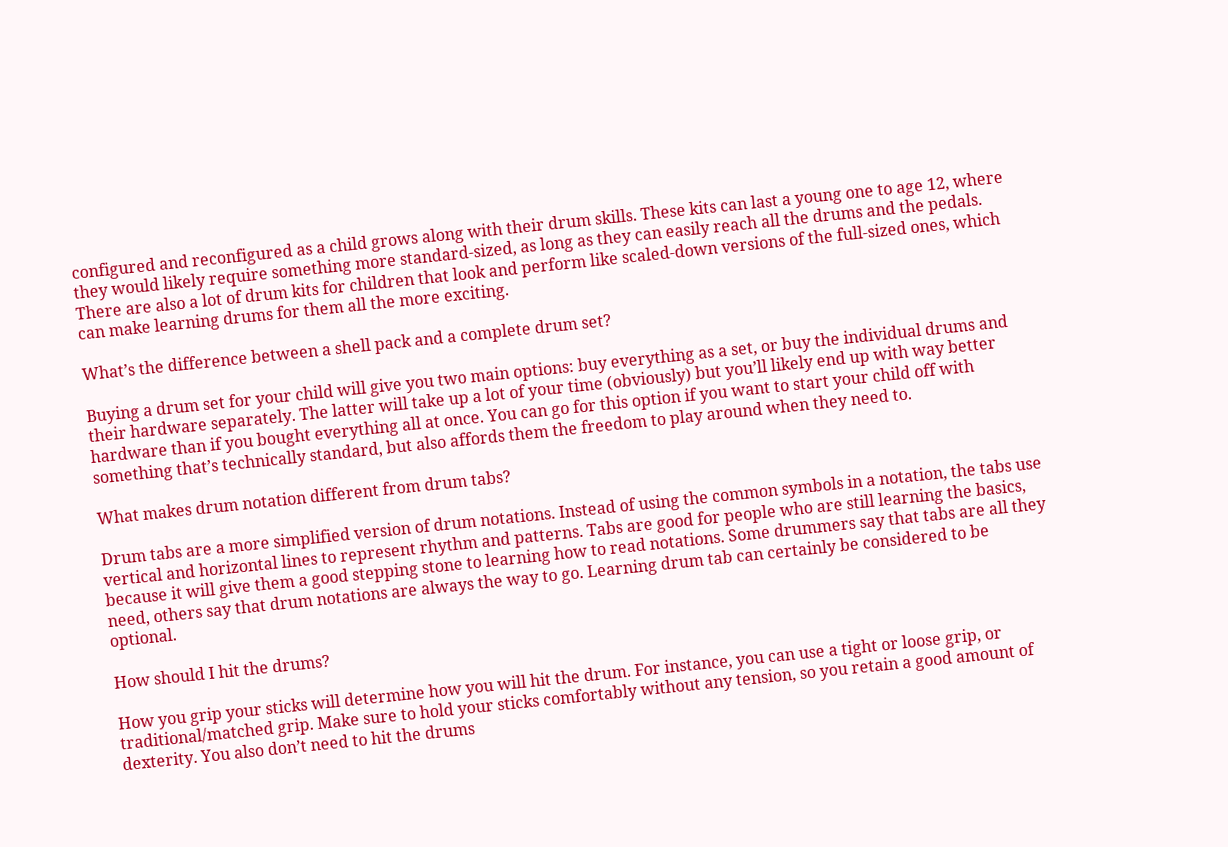configured and reconfigured as a child grows along with their drum skills. These kits can last a young one to age 12, where they would likely require something more standard-sized, as long as they can easily reach all the drums and the pedals. There are also a lot of drum kits for children that look and perform like scaled-down versions of the full-sized ones, which can make learning drums for them all the more exciting.

What’s the difference between a shell pack and a complete drum set?

Buying a drum set for your child will give you two main options: buy everything as a set, or buy the individual drums and their hardware separately. The latter will take up a lot of your time (obviously) but you’ll likely end up with way better hardware than if you bought everything all at once. You can go for this option if you want to start your child off with something that’s technically standard, but also affords them the freedom to play around when they need to.

What makes drum notation different from drum tabs?

Drum tabs are a more simplified version of drum notations. Instead of using the common symbols in a notation, the tabs use vertical and horizontal lines to represent rhythm and patterns. Tabs are good for people who are still learning the basics, because it will give them a good stepping stone to learning how to read notations. Some drummers say that tabs are all they need, others say that drum notations are always the way to go. Learning drum tab can certainly be considered to be optional.

How should I hit the drums?

How you grip your sticks will determine how you will hit the drum. For instance, you can use a tight or loose grip, or traditional/matched grip. Make sure to hold your sticks comfortably without any tension, so you retain a good amount of dexterity. You also don’t need to hit the drums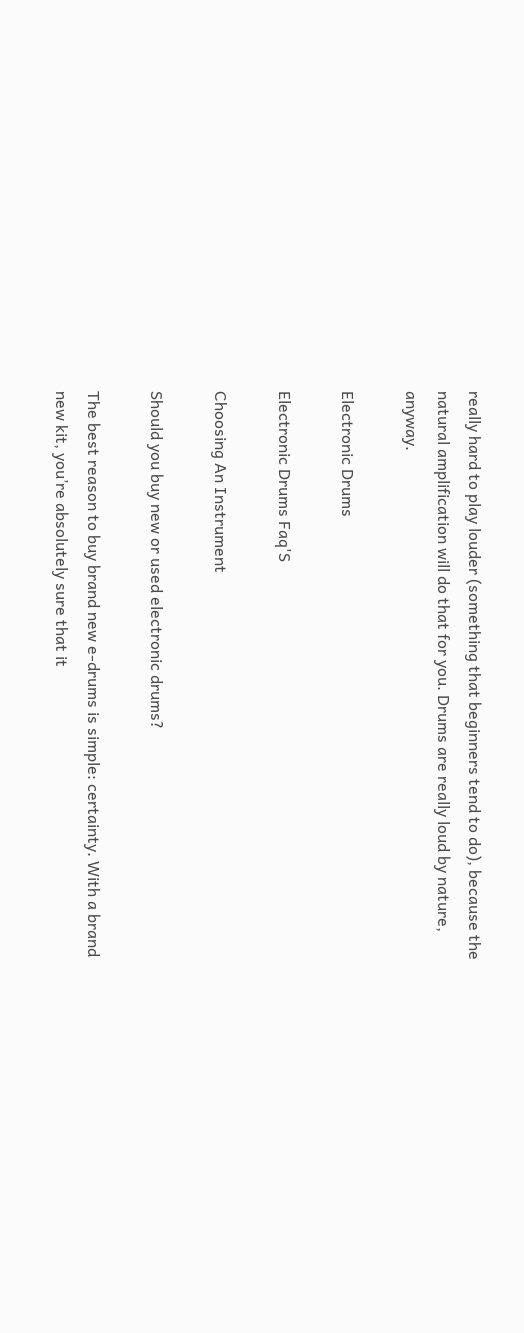really hard to play louder (something that beginners tend to do), because the natural amplification will do that for you. Drums are really loud by nature, anyway.

Electronic Drums

Electronic Drums Faq'S

Choosing An Instrument

Should you buy new or used electronic drums?

The best reason to buy brand new e-drums is simple: certainty. With a brand new kit, you’re absolutely sure that it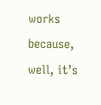works because, well, it’s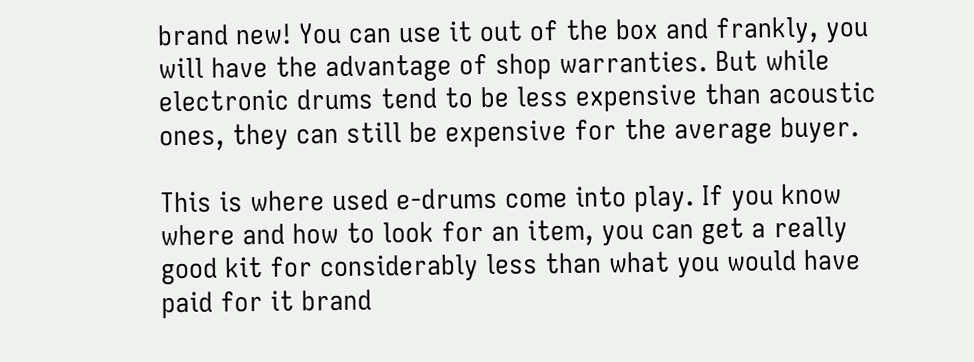brand new! You can use it out of the box and frankly, you will have the advantage of shop warranties. But while electronic drums tend to be less expensive than acoustic ones, they can still be expensive for the average buyer.

This is where used e-drums come into play. If you know where and how to look for an item, you can get a really good kit for considerably less than what you would have paid for it brand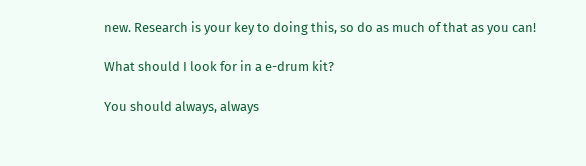new. Research is your key to doing this, so do as much of that as you can!

What should I look for in a e-drum kit?

You should always, always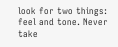look for two things: feel and tone. Never take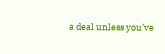a deal unless you’ve